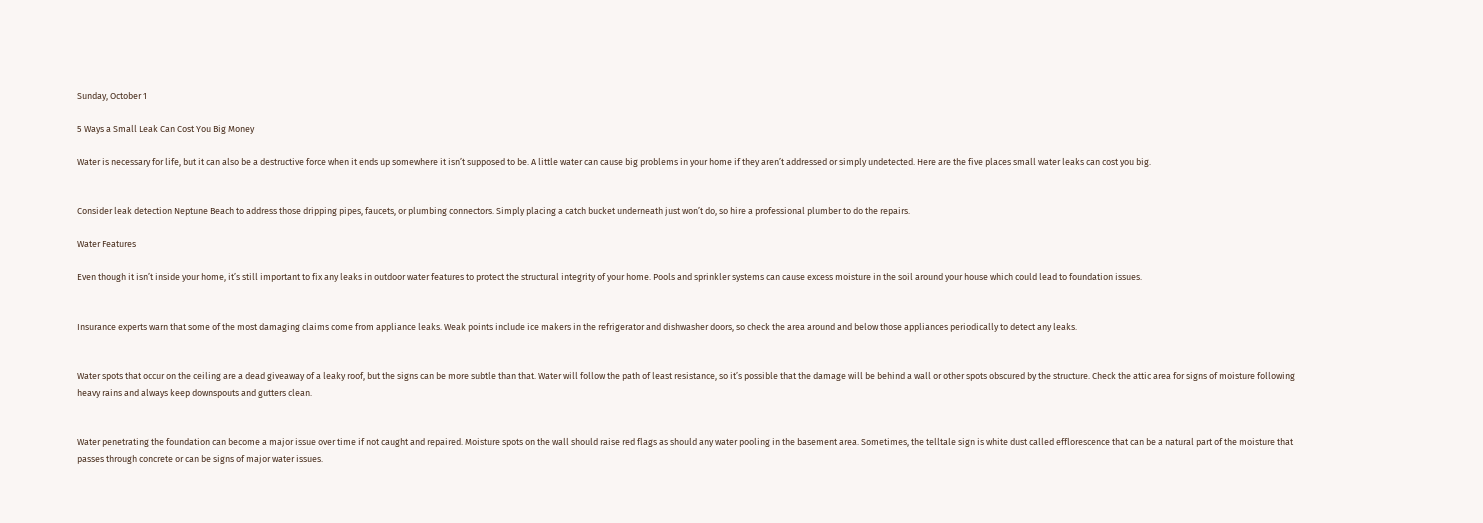Sunday, October 1

5 Ways a Small Leak Can Cost You Big Money

Water is necessary for life, but it can also be a destructive force when it ends up somewhere it isn’t supposed to be. A little water can cause big problems in your home if they aren’t addressed or simply undetected. Here are the five places small water leaks can cost you big.


Consider leak detection Neptune Beach to address those dripping pipes, faucets, or plumbing connectors. Simply placing a catch bucket underneath just won’t do, so hire a professional plumber to do the repairs.

Water Features

Even though it isn’t inside your home, it’s still important to fix any leaks in outdoor water features to protect the structural integrity of your home. Pools and sprinkler systems can cause excess moisture in the soil around your house which could lead to foundation issues.


Insurance experts warn that some of the most damaging claims come from appliance leaks. Weak points include ice makers in the refrigerator and dishwasher doors, so check the area around and below those appliances periodically to detect any leaks.


Water spots that occur on the ceiling are a dead giveaway of a leaky roof, but the signs can be more subtle than that. Water will follow the path of least resistance, so it’s possible that the damage will be behind a wall or other spots obscured by the structure. Check the attic area for signs of moisture following heavy rains and always keep downspouts and gutters clean.


Water penetrating the foundation can become a major issue over time if not caught and repaired. Moisture spots on the wall should raise red flags as should any water pooling in the basement area. Sometimes, the telltale sign is white dust called efflorescence that can be a natural part of the moisture that passes through concrete or can be signs of major water issues.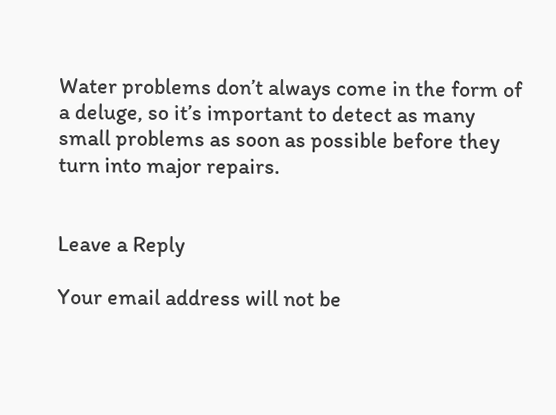Water problems don’t always come in the form of a deluge, so it’s important to detect as many small problems as soon as possible before they turn into major repairs.


Leave a Reply

Your email address will not be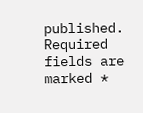published. Required fields are marked *